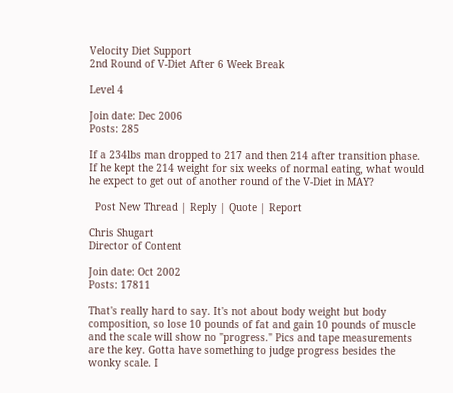Velocity Diet Support
2nd Round of V-Diet After 6 Week Break

Level 4

Join date: Dec 2006
Posts: 285

If a 234lbs man dropped to 217 and then 214 after transition phase. If he kept the 214 weight for six weeks of normal eating, what would he expect to get out of another round of the V-Diet in MAY?

  Post New Thread | Reply | Quote | Report

Chris Shugart
Director of Content

Join date: Oct 2002
Posts: 17811

That's really hard to say. It's not about body weight but body composition, so lose 10 pounds of fat and gain 10 pounds of muscle and the scale will show no "progress." Pics and tape measurements are the key. Gotta have something to judge progress besides the wonky scale. I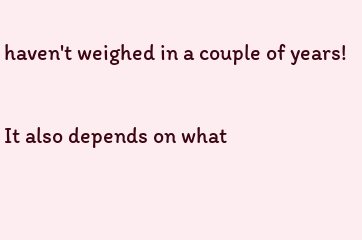haven't weighed in a couple of years!

It also depends on what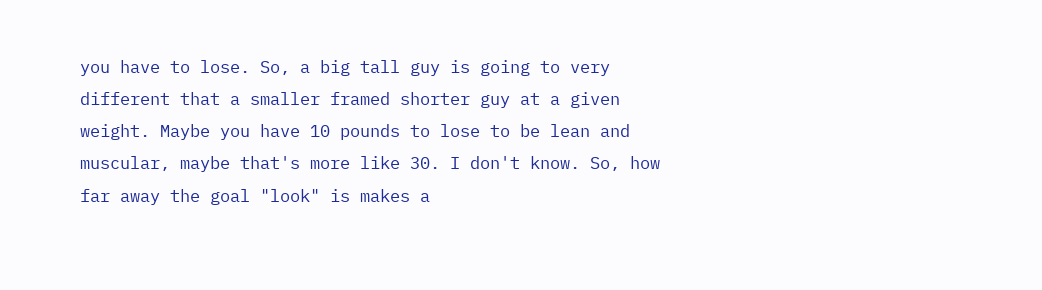you have to lose. So, a big tall guy is going to very different that a smaller framed shorter guy at a given weight. Maybe you have 10 pounds to lose to be lean and muscular, maybe that's more like 30. I don't know. So, how far away the goal "look" is makes a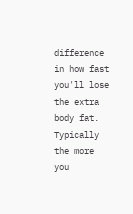difference in how fast you'll lose the extra body fat. Typically the more you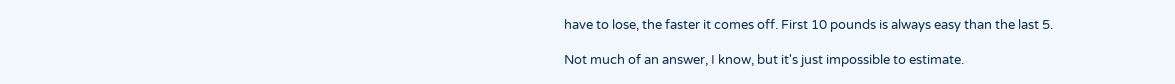have to lose, the faster it comes off. First 10 pounds is always easy than the last 5.

Not much of an answer, I know, but it's just impossible to estimate.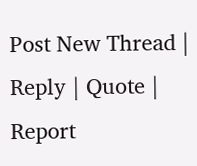Post New Thread | Reply | Quote | Report